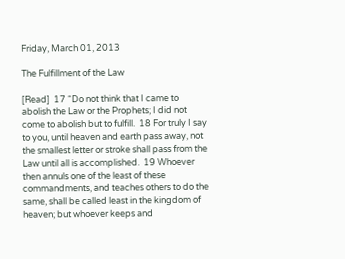Friday, March 01, 2013

The Fulfillment of the Law

[Read]  17 “Do not think that I came to abolish the Law or the Prophets; I did not come to abolish but to fulfill.  18 For truly I say to you, until heaven and earth pass away, not the smallest letter or stroke shall pass from the Law until all is accomplished.  19 Whoever then annuls one of the least of these commandments, and teaches others to do the same, shall be called least in the kingdom of heaven; but whoever keeps and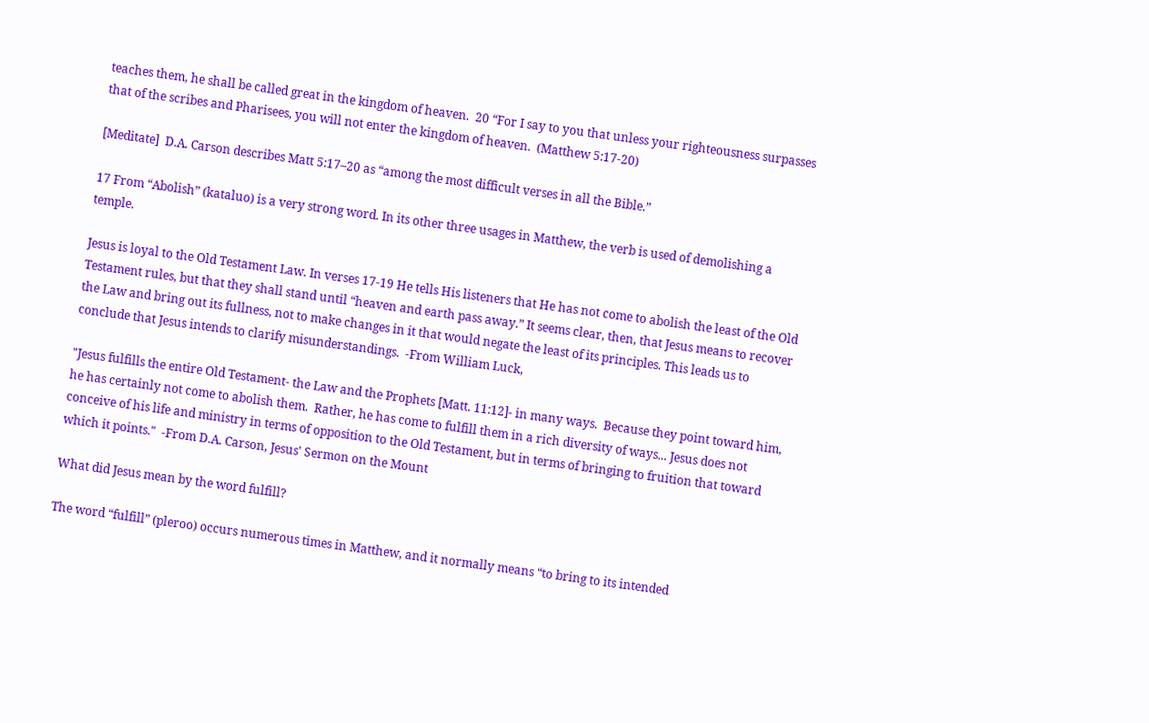teaches them, he shall be called great in the kingdom of heaven.  20 “For I say to you that unless your righteousness surpasses that of the scribes and Pharisees, you will not enter the kingdom of heaven.  (Matthew 5:17-20)

[Meditate]  D.A. Carson describes Matt 5:17–20 as “among the most difficult verses in all the Bible.”

17 From “Abolish” (kataluo) is a very strong word. In its other three usages in Matthew, the verb is used of demolishing a temple.

Jesus is loyal to the Old Testament Law. In verses 17-19 He tells His listeners that He has not come to abolish the least of the Old Testament rules, but that they shall stand until “heaven and earth pass away.” It seems clear, then, that Jesus means to recover the Law and bring out its fullness, not to make changes in it that would negate the least of its principles. This leads us to conclude that Jesus intends to clarify misunderstandings.  -From William Luck,

"Jesus fulfills the entire Old Testament- the Law and the Prophets [Matt. 11:12]- in many ways.  Because they point toward him, he has certainly not come to abolish them.  Rather, he has come to fulfill them in a rich diversity of ways... Jesus does not conceive of his life and ministry in terms of opposition to the Old Testament, but in terms of bringing to fruition that toward which it points."  -From D.A. Carson, Jesus' Sermon on the Mount

What did Jesus mean by the word fulfill?

The word “fulfill” (pleroo) occurs numerous times in Matthew, and it normally means “to bring to its intended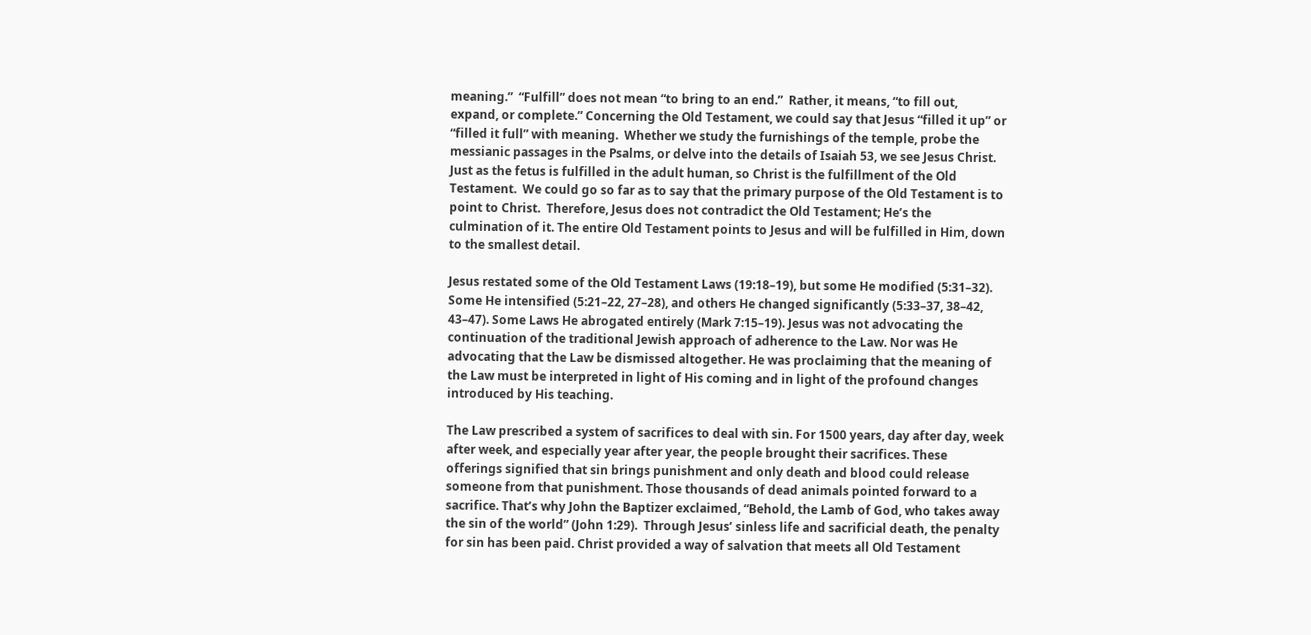meaning.”  “Fulfill” does not mean “to bring to an end.”  Rather, it means, “to fill out, expand, or complete.” Concerning the Old Testament, we could say that Jesus “filled it up” or “filled it full” with meaning.  Whether we study the furnishings of the temple, probe the messianic passages in the Psalms, or delve into the details of Isaiah 53, we see Jesus Christ. Just as the fetus is fulfilled in the adult human, so Christ is the fulfillment of the Old Testament.  We could go so far as to say that the primary purpose of the Old Testament is to point to Christ.  Therefore, Jesus does not contradict the Old Testament; He’s the culmination of it. The entire Old Testament points to Jesus and will be fulfilled in Him, down to the smallest detail.

Jesus restated some of the Old Testament Laws (19:18–19), but some He modified (5:31–32). Some He intensified (5:21–22, 27–28), and others He changed significantly (5:33–37, 38–42, 43–47). Some Laws He abrogated entirely (Mark 7:15–19). Jesus was not advocating the continuation of the traditional Jewish approach of adherence to the Law. Nor was He advocating that the Law be dismissed altogether. He was proclaiming that the meaning of the Law must be interpreted in light of His coming and in light of the profound changes introduced by His teaching.

The Law prescribed a system of sacrifices to deal with sin. For 1500 years, day after day, week after week, and especially year after year, the people brought their sacrifices. These offerings signified that sin brings punishment and only death and blood could release someone from that punishment. Those thousands of dead animals pointed forward to a sacrifice. That’s why John the Baptizer exclaimed, “Behold, the Lamb of God, who takes away the sin of the world” (John 1:29).  Through Jesus’ sinless life and sacrificial death, the penalty for sin has been paid. Christ provided a way of salvation that meets all Old Testament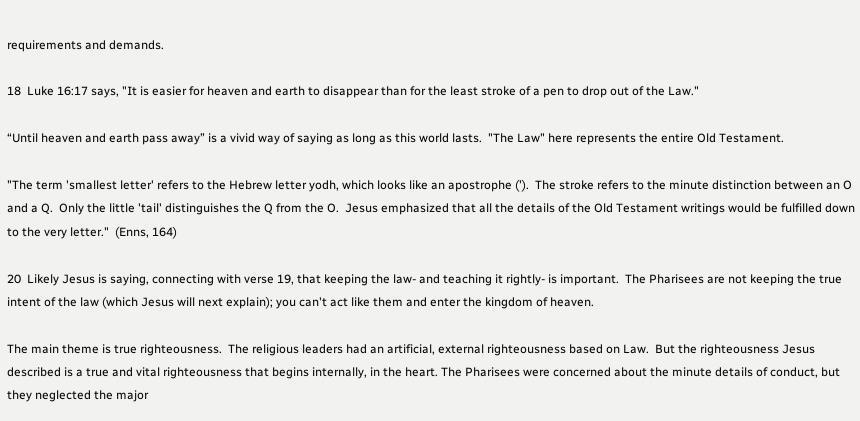requirements and demands.

18  Luke 16:17 says, "It is easier for heaven and earth to disappear than for the least stroke of a pen to drop out of the Law."

“Until heaven and earth pass away” is a vivid way of saying as long as this world lasts.  "The Law" here represents the entire Old Testament.

"The term 'smallest letter' refers to the Hebrew letter yodh, which looks like an apostrophe (').  The stroke refers to the minute distinction between an O and a Q.  Only the little 'tail' distinguishes the Q from the O.  Jesus emphasized that all the details of the Old Testament writings would be fulfilled down to the very letter."  (Enns, 164)

20  Likely Jesus is saying, connecting with verse 19, that keeping the law- and teaching it rightly- is important.  The Pharisees are not keeping the true intent of the law (which Jesus will next explain); you can't act like them and enter the kingdom of heaven.

The main theme is true righteousness.  The religious leaders had an artificial, external righteousness based on Law.  But the righteousness Jesus described is a true and vital righteousness that begins internally, in the heart. The Pharisees were concerned about the minute details of conduct, but they neglected the major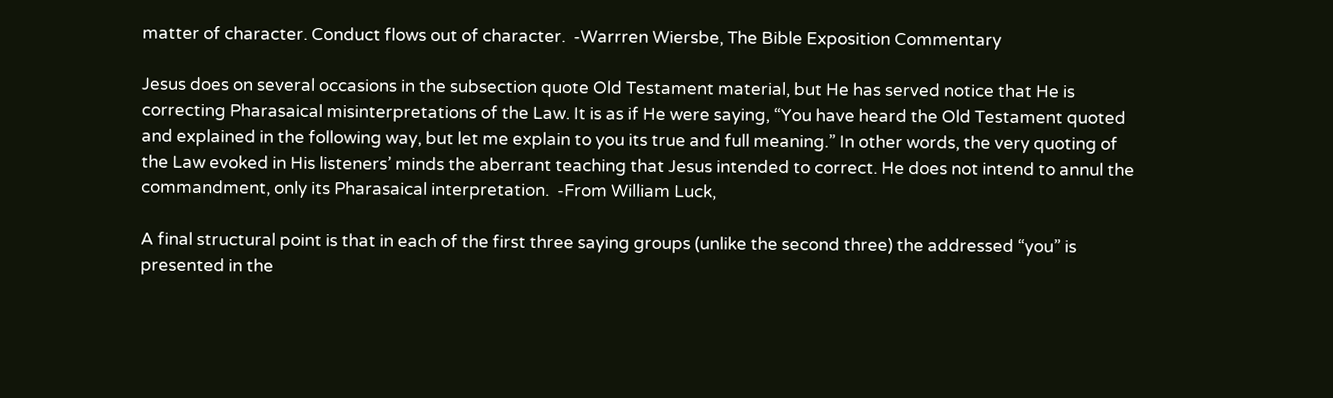matter of character. Conduct flows out of character.  -Warrren Wiersbe, The Bible Exposition Commentary

Jesus does on several occasions in the subsection quote Old Testament material, but He has served notice that He is correcting Pharasaical misinterpretations of the Law. It is as if He were saying, “You have heard the Old Testament quoted and explained in the following way, but let me explain to you its true and full meaning.” In other words, the very quoting of the Law evoked in His listeners’ minds the aberrant teaching that Jesus intended to correct. He does not intend to annul the commandment, only its Pharasaical interpretation.  -From William Luck,

A final structural point is that in each of the first three saying groups (unlike the second three) the addressed “you” is presented in the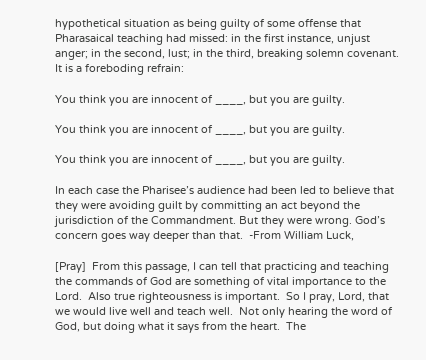hypothetical situation as being guilty of some offense that Pharasaical teaching had missed: in the first instance, unjust anger; in the second, lust; in the third, breaking solemn covenant. It is a foreboding refrain:

You think you are innocent of ____, but you are guilty.

You think you are innocent of ____, but you are guilty.

You think you are innocent of ____, but you are guilty.

In each case the Pharisee’s audience had been led to believe that they were avoiding guilt by committing an act beyond the jurisdiction of the Commandment. But they were wrong. God’s concern goes way deeper than that.  -From William Luck,

[Pray]  From this passage, I can tell that practicing and teaching the commands of God are something of vital importance to the Lord.  Also true righteousness is important.  So I pray, Lord, that we would live well and teach well.  Not only hearing the word of God, but doing what it says from the heart.  The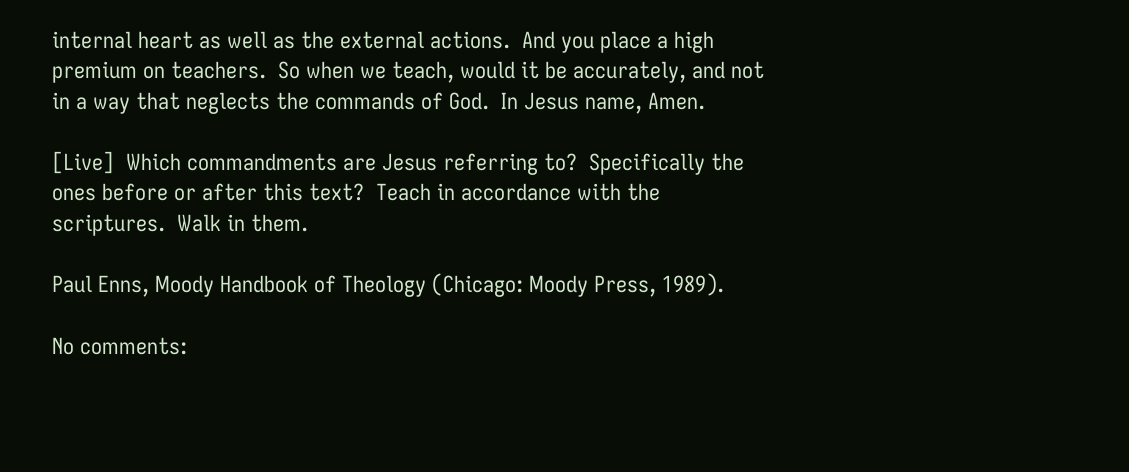internal heart as well as the external actions.  And you place a high premium on teachers.  So when we teach, would it be accurately, and not in a way that neglects the commands of God.  In Jesus name, Amen.

[Live]  Which commandments are Jesus referring to?  Specifically the ones before or after this text?  Teach in accordance with the scriptures.  Walk in them.

Paul Enns, Moody Handbook of Theology (Chicago: Moody Press, 1989).

No comments: